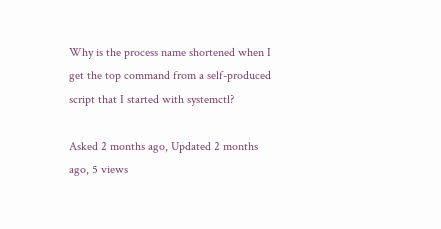Why is the process name shortened when I get the top command from a self-produced script that I started with systemctl?

Asked 2 months ago, Updated 2 months ago, 5 views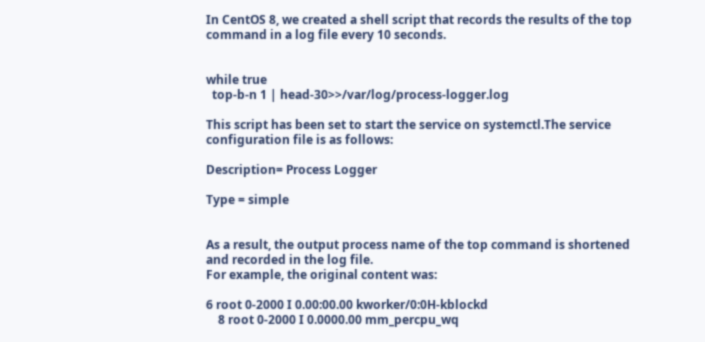In CentOS 8, we created a shell script that records the results of the top command in a log file every 10 seconds.


while true
  top-b-n 1 | head-30>>/var/log/process-logger.log

This script has been set to start the service on systemctl.The service configuration file is as follows:

Description= Process Logger

Type = simple


As a result, the output process name of the top command is shortened and recorded in the log file.
For example, the original content was:

6 root 0-2000 I 0.00:00.00 kworker/0:0H-kblockd
    8 root 0-2000 I 0.0000.00 mm_percpu_wq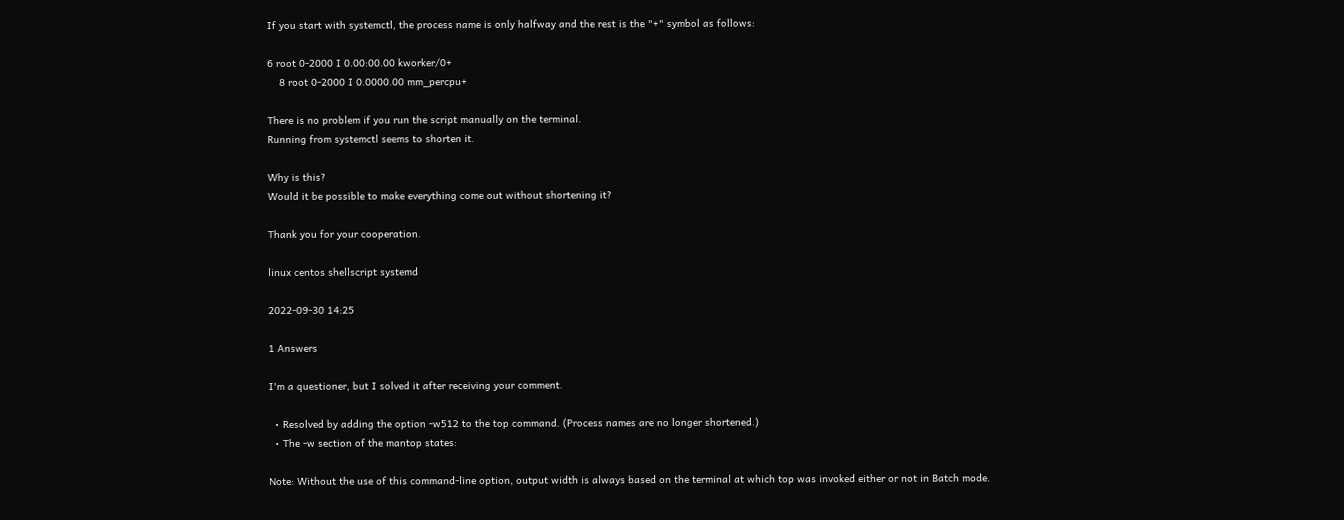If you start with systemctl, the process name is only halfway and the rest is the "+" symbol as follows:

6 root 0-2000 I 0.00:00.00 kworker/0+
    8 root 0-2000 I 0.0000.00 mm_percpu+

There is no problem if you run the script manually on the terminal.
Running from systemctl seems to shorten it.

Why is this?
Would it be possible to make everything come out without shortening it?

Thank you for your cooperation.

linux centos shellscript systemd

2022-09-30 14:25

1 Answers

I'm a questioner, but I solved it after receiving your comment.

  • Resolved by adding the option -w512 to the top command. (Process names are no longer shortened.)
  • The -w section of the mantop states:

Note: Without the use of this command-line option, output width is always based on the terminal at which top was invoked either or not in Batch mode.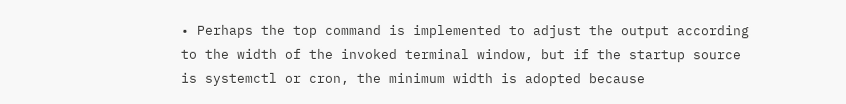• Perhaps the top command is implemented to adjust the output according to the width of the invoked terminal window, but if the startup source is systemctl or cron, the minimum width is adopted because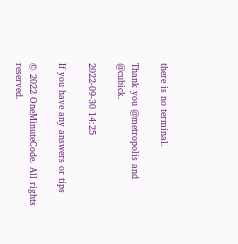there is no terminal.

Thank you @metropolis and @cubick.

2022-09-30 14:25

If you have any answers or tips

© 2022 OneMinuteCode. All rights reserved.